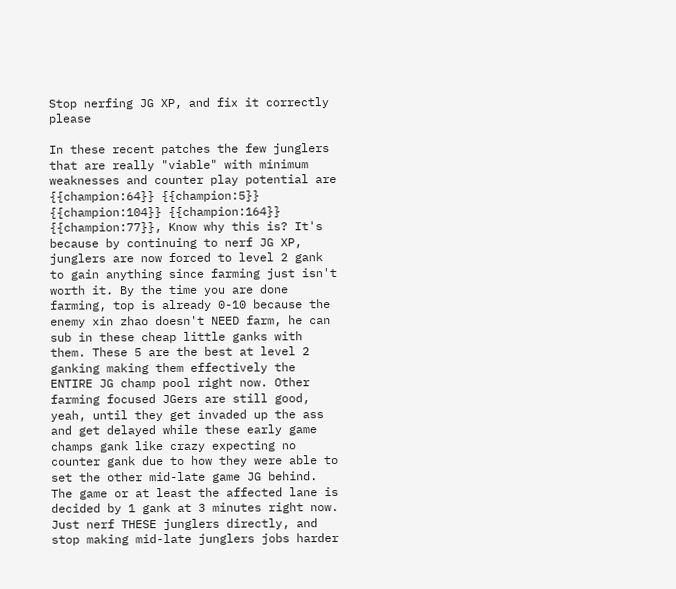Stop nerfing JG XP, and fix it correctly please

In these recent patches the few junglers that are really "viable" with minimum weaknesses and counter play potential are {{champion:64}} {{champion:5}} {{champion:104}} {{champion:164}} {{champion:77}}, Know why this is? It's because by continuing to nerf JG XP, junglers are now forced to level 2 gank to gain anything since farming just isn't worth it. By the time you are done farming, top is already 0-10 because the enemy xin zhao doesn't NEED farm, he can sub in these cheap little ganks with them. These 5 are the best at level 2 ganking making them effectively the ENTIRE JG champ pool right now. Other farming focused JGers are still good, yeah, until they get invaded up the ass and get delayed while these early game champs gank like crazy expecting no counter gank due to how they were able to set the other mid-late game JG behind. The game or at least the affected lane is decided by 1 gank at 3 minutes right now. Just nerf THESE junglers directly, and stop making mid-late junglers jobs harder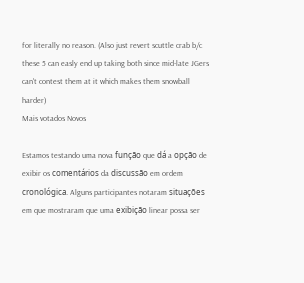for literally no reason. (Also just revert scuttle crab b/c these 5 can easly end up taking both since mid-late JGers can't contest them at it which makes them snowball harder)
Mais votados Novos

Estamos testando uma nova função que dá a opção de exibir os comentários da discussão em ordem cronológica. Alguns participantes notaram situações em que mostraram que uma exibição linear possa ser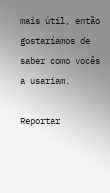mais útil, então gostaríamos de saber como vocês a usariam.

Reportar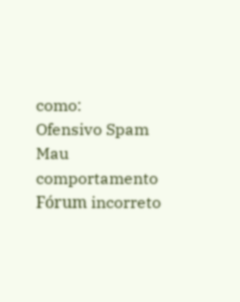como:
Ofensivo Spam Mau comportamento Fórum incorreto